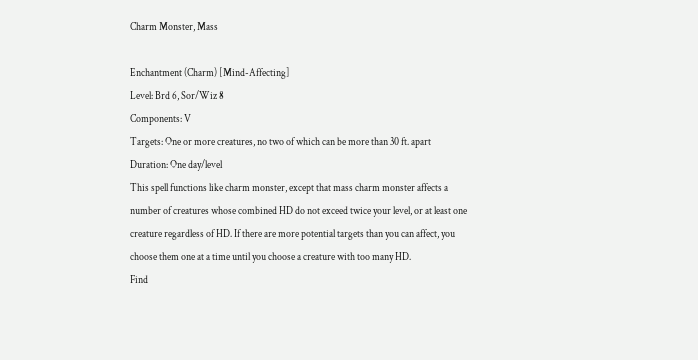Charm Monster, Mass

Enchantment (Charm) [Mind-Affecting]
Level: Brd 6, Sor/Wiz 8
Components: V
Targets: One or more creatures, no two of which can be more than 30 ft. apart
Duration: One day/level
This spell functions like charm monster, except that mass charm monster affects a number of creatures whose combined HD do not exceed twice your level, or at least one creature regardless of HD. If there are more potential targets than you can affect, you choose them one at a time until you choose a creature with too many HD.
Find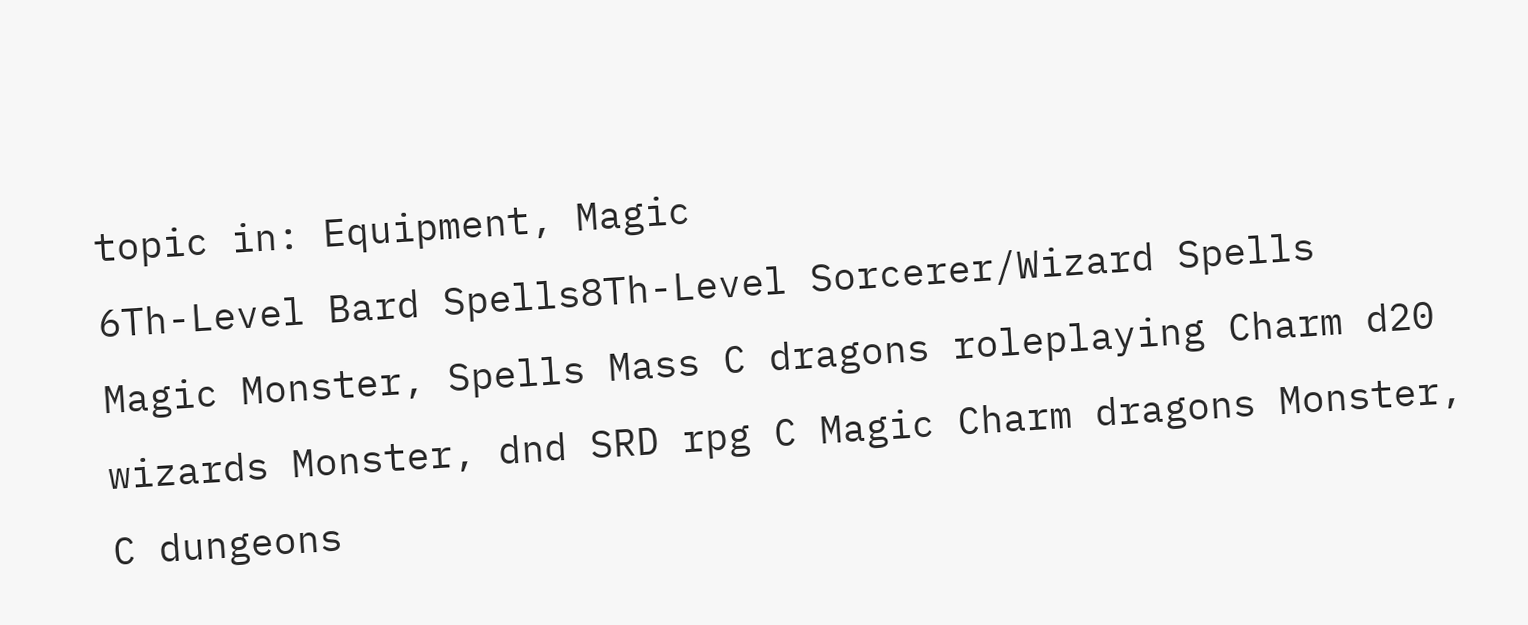topic in: Equipment, Magic
6Th-Level Bard Spells8Th-Level Sorcerer/Wizard Spells
Magic Monster, Spells Mass C dragons roleplaying Charm d20 wizards Monster, dnd SRD rpg C Magic Charm dragons Monster, C dungeons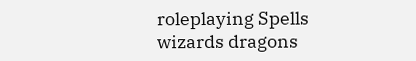roleplaying Spells wizards dragons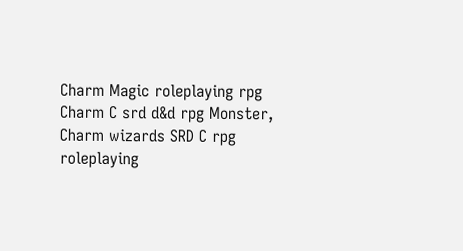Charm Magic roleplaying rpg Charm C srd d&d rpg Monster, Charm wizards SRD C rpg roleplaying